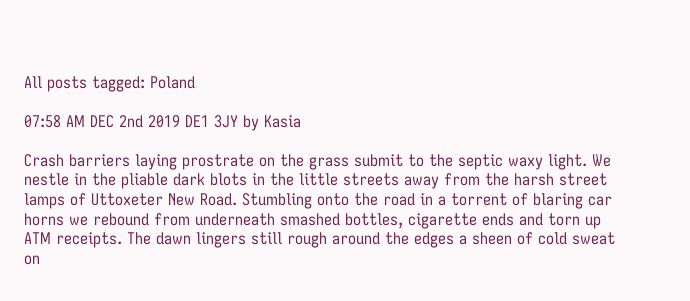All posts tagged: Poland

07:58 AM DEC 2nd 2019 DE1 3JY by Kasia

Crash barriers laying prostrate on the grass submit to the septic waxy light. We nestle in the pliable dark blots in the little streets away from the harsh street lamps of Uttoxeter New Road. Stumbling onto the road in a torrent of blaring car horns we rebound from underneath smashed bottles, cigarette ends and torn up ATM receipts. The dawn lingers still rough around the edges a sheen of cold sweat on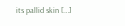its pallid skin […]